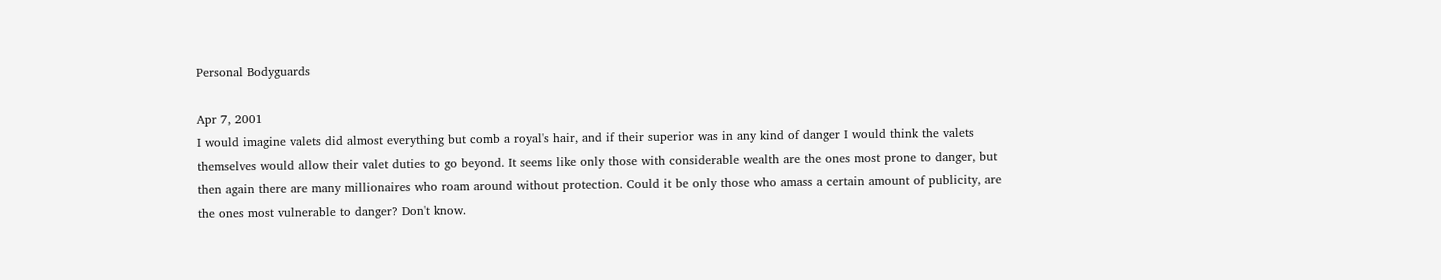Personal Bodyguards

Apr 7, 2001
I would imagine valets did almost everything but comb a royal's hair, and if their superior was in any kind of danger I would think the valets themselves would allow their valet duties to go beyond. It seems like only those with considerable wealth are the ones most prone to danger, but then again there are many millionaires who roam around without protection. Could it be only those who amass a certain amount of publicity, are the ones most vulnerable to danger? Don't know.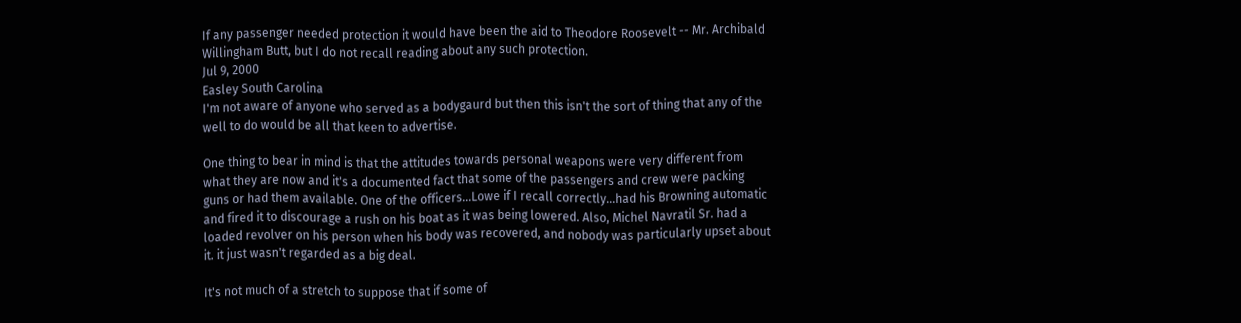If any passenger needed protection it would have been the aid to Theodore Roosevelt -- Mr. Archibald Willingham Butt, but I do not recall reading about any such protection.
Jul 9, 2000
Easley South Carolina
I'm not aware of anyone who served as a bodygaurd but then this isn't the sort of thing that any of the well to do would be all that keen to advertise.

One thing to bear in mind is that the attitudes towards personal weapons were very different from what they are now and it's a documented fact that some of the passengers and crew were packing guns or had them available. One of the officers...Lowe if I recall correctly...had his Browning automatic and fired it to discourage a rush on his boat as it was being lowered. Also, Michel Navratil Sr. had a loaded revolver on his person when his body was recovered, and nobody was particularly upset about it. it just wasn't regarded as a big deal.

It's not much of a stretch to suppose that if some of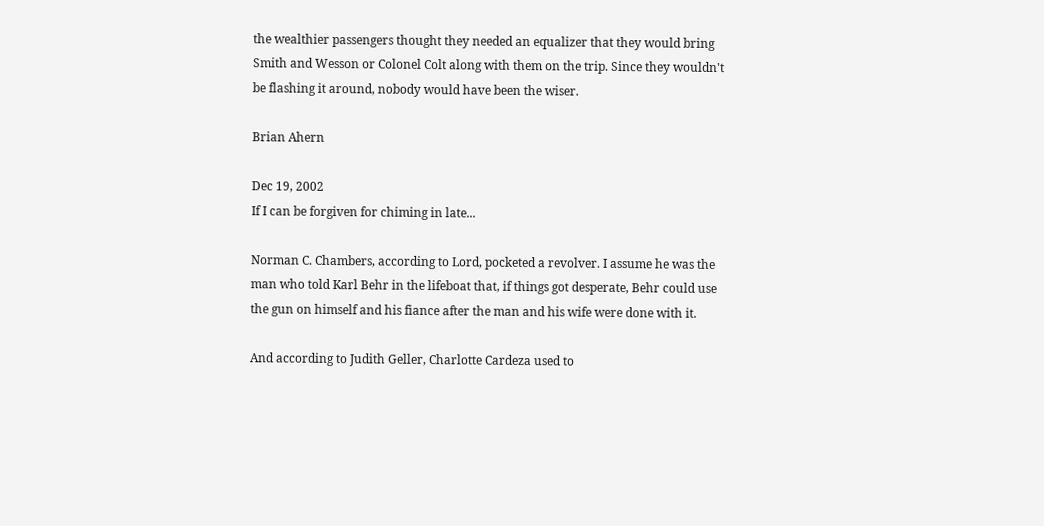the wealthier passengers thought they needed an equalizer that they would bring Smith and Wesson or Colonel Colt along with them on the trip. Since they wouldn't be flashing it around, nobody would have been the wiser.

Brian Ahern

Dec 19, 2002
If I can be forgiven for chiming in late...

Norman C. Chambers, according to Lord, pocketed a revolver. I assume he was the man who told Karl Behr in the lifeboat that, if things got desperate, Behr could use the gun on himself and his fiance after the man and his wife were done with it.

And according to Judith Geller, Charlotte Cardeza used to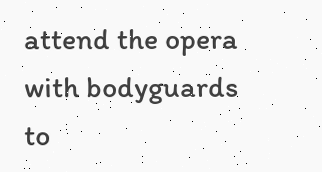attend the opera with bodyguards to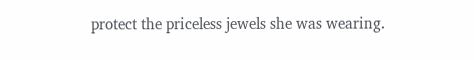protect the priceless jewels she was wearing.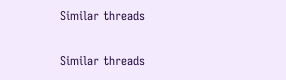Similar threads

Similar threads